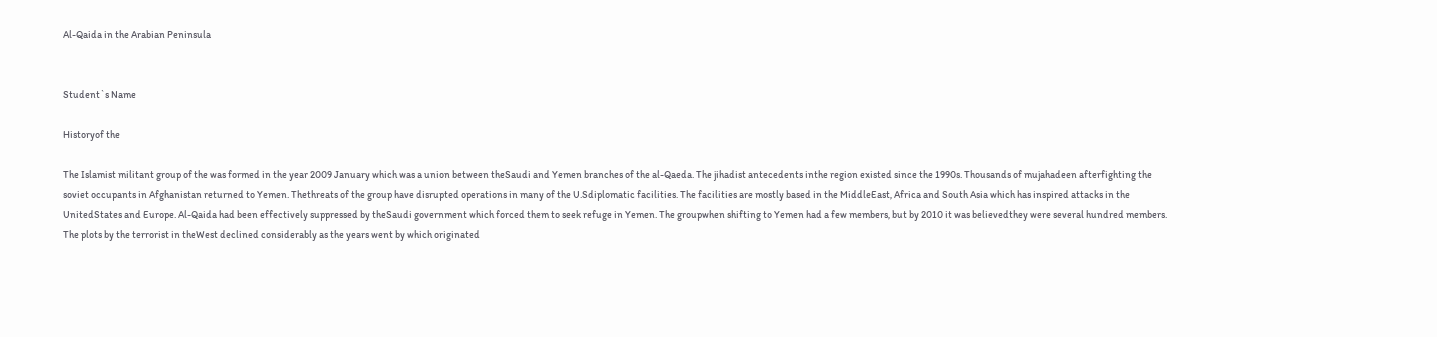Al-Qaida in the Arabian Peninsula


Student`s Name

Historyof the

The Islamist militant group of the was formed in the year 2009 January which was a union between theSaudi and Yemen branches of the al-Qaeda. The jihadist antecedents inthe region existed since the 1990s. Thousands of mujahadeen afterfighting the soviet occupants in Afghanistan returned to Yemen. Thethreats of the group have disrupted operations in many of the U.Sdiplomatic facilities. The facilities are mostly based in the MiddleEast, Africa and South Asia which has inspired attacks in the UnitedStates and Europe. Al-Qaida had been effectively suppressed by theSaudi government which forced them to seek refuge in Yemen. The groupwhen shifting to Yemen had a few members, but by 2010 it was believedthey were several hundred members. The plots by the terrorist in theWest declined considerably as the years went by which originated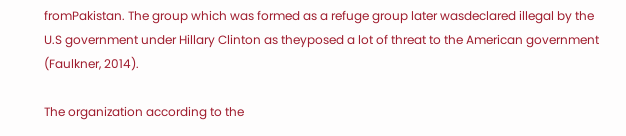fromPakistan. The group which was formed as a refuge group later wasdeclared illegal by the U.S government under Hillary Clinton as theyposed a lot of threat to the American government (Faulkner, 2014).

The organization according to the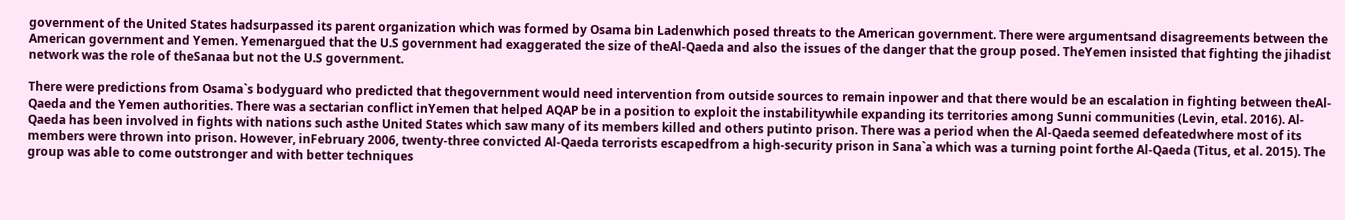government of the United States hadsurpassed its parent organization which was formed by Osama bin Ladenwhich posed threats to the American government. There were argumentsand disagreements between the American government and Yemen. Yemenargued that the U.S government had exaggerated the size of theAl-Qaeda and also the issues of the danger that the group posed. TheYemen insisted that fighting the jihadist network was the role of theSanaa but not the U.S government.

There were predictions from Osama`s bodyguard who predicted that thegovernment would need intervention from outside sources to remain inpower and that there would be an escalation in fighting between theAl-Qaeda and the Yemen authorities. There was a sectarian conflict inYemen that helped AQAP be in a position to exploit the instabilitywhile expanding its territories among Sunni communities (Levin, etal. 2016). Al-Qaeda has been involved in fights with nations such asthe United States which saw many of its members killed and others putinto prison. There was a period when the Al-Qaeda seemed defeatedwhere most of its members were thrown into prison. However, inFebruary 2006, twenty-three convicted Al-Qaeda terrorists escapedfrom a high-security prison in Sana`a which was a turning point forthe Al-Qaeda (Titus, et al. 2015). The group was able to come outstronger and with better techniques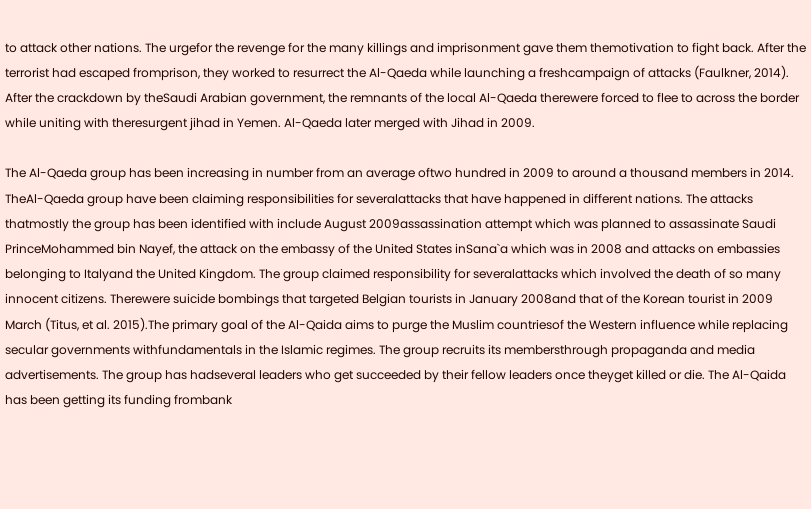to attack other nations. The urgefor the revenge for the many killings and imprisonment gave them themotivation to fight back. After the terrorist had escaped fromprison, they worked to resurrect the Al-Qaeda while launching a freshcampaign of attacks (Faulkner, 2014). After the crackdown by theSaudi Arabian government, the remnants of the local Al-Qaeda therewere forced to flee to across the border while uniting with theresurgent jihad in Yemen. Al-Qaeda later merged with Jihad in 2009.

The Al-Qaeda group has been increasing in number from an average oftwo hundred in 2009 to around a thousand members in 2014. TheAl-Qaeda group have been claiming responsibilities for severalattacks that have happened in different nations. The attacks thatmostly the group has been identified with include August 2009assassination attempt which was planned to assassinate Saudi PrinceMohammed bin Nayef, the attack on the embassy of the United States inSana`a which was in 2008 and attacks on embassies belonging to Italyand the United Kingdom. The group claimed responsibility for severalattacks which involved the death of so many innocent citizens. Therewere suicide bombings that targeted Belgian tourists in January 2008and that of the Korean tourist in 2009 March (Titus, et al. 2015).The primary goal of the Al-Qaida aims to purge the Muslim countriesof the Western influence while replacing secular governments withfundamentals in the Islamic regimes. The group recruits its membersthrough propaganda and media advertisements. The group has hadseveral leaders who get succeeded by their fellow leaders once theyget killed or die. The Al-Qaida has been getting its funding frombank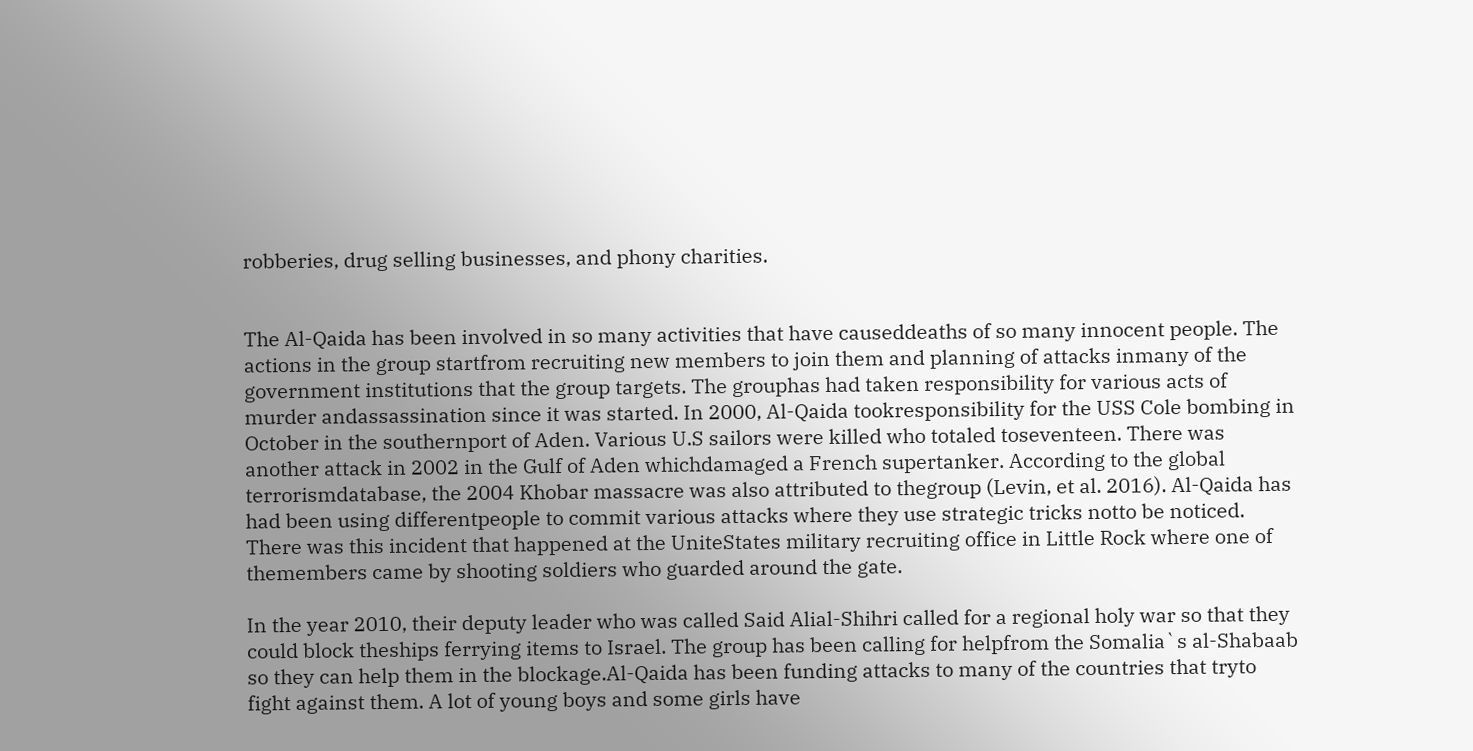robberies, drug selling businesses, and phony charities.


The Al-Qaida has been involved in so many activities that have causeddeaths of so many innocent people. The actions in the group startfrom recruiting new members to join them and planning of attacks inmany of the government institutions that the group targets. The grouphas had taken responsibility for various acts of murder andassassination since it was started. In 2000, Al-Qaida tookresponsibility for the USS Cole bombing in October in the southernport of Aden. Various U.S sailors were killed who totaled toseventeen. There was another attack in 2002 in the Gulf of Aden whichdamaged a French supertanker. According to the global terrorismdatabase, the 2004 Khobar massacre was also attributed to thegroup (Levin, et al. 2016). Al-Qaida has had been using differentpeople to commit various attacks where they use strategic tricks notto be noticed. There was this incident that happened at the UniteStates military recruiting office in Little Rock where one of themembers came by shooting soldiers who guarded around the gate.

In the year 2010, their deputy leader who was called Said Alial-Shihri called for a regional holy war so that they could block theships ferrying items to Israel. The group has been calling for helpfrom the Somalia`s al-Shabaab so they can help them in the blockage.Al-Qaida has been funding attacks to many of the countries that tryto fight against them. A lot of young boys and some girls have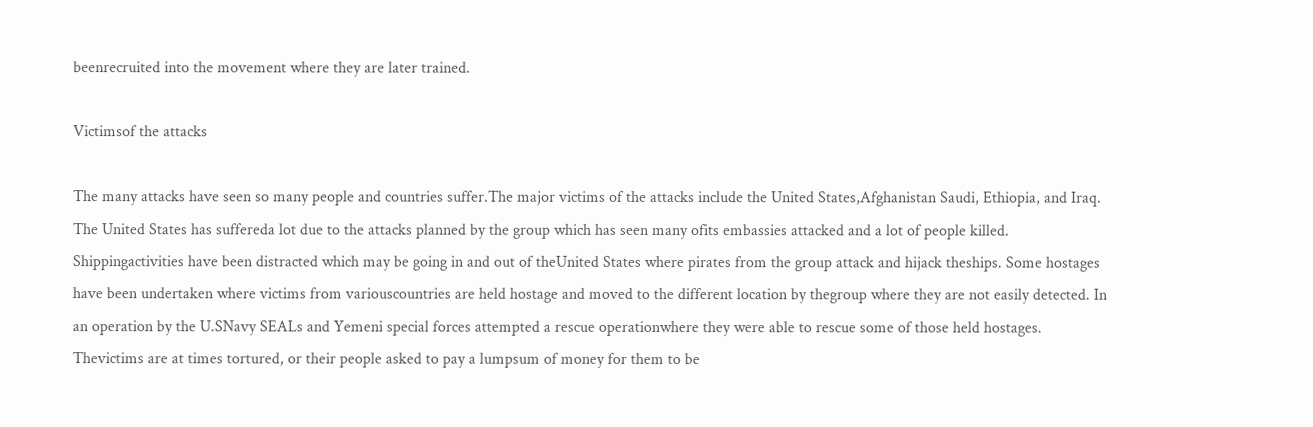beenrecruited into the movement where they are later trained.

Victimsof the attacks

The many attacks have seen so many people and countries suffer.The major victims of the attacks include the United States,Afghanistan Saudi, Ethiopia, and Iraq. The United States has suffereda lot due to the attacks planned by the group which has seen many ofits embassies attacked and a lot of people killed. Shippingactivities have been distracted which may be going in and out of theUnited States where pirates from the group attack and hijack theships. Some hostages have been undertaken where victims from variouscountries are held hostage and moved to the different location by thegroup where they are not easily detected. In an operation by the U.SNavy SEALs and Yemeni special forces attempted a rescue operationwhere they were able to rescue some of those held hostages. Thevictims are at times tortured, or their people asked to pay a lumpsum of money for them to be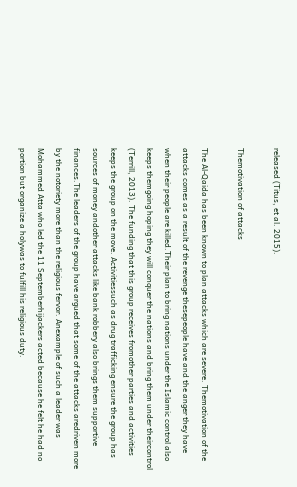released (Titus, et al. 2015).

Themotivation of attacks

The Al-Qaida has been known to plan attacks which are severe. Themotivation of the attacks comes as a result of the revenge thesepeople have and the anger they have when their people are killed.Their plan to bring nations under the Islamic control also keeps themgoing hoping they will conquer the nations and bring them under theircontrol (Terrill, 2013). The funding that this group receives fromother parties and activities keeps the group on the move. Activitiessuch as drug trafficking ensure the group has sources of money andother attacks like bank robbery also brings them supportive finances.The leaders of the group have argued that some of the attacks aredriven more by the notoriety more than the religious fervor. Anexample of such a leader was Mohammed Atta who led the 11 Septemberhijackers acted because he felt he had no portion but organize a holywas to fulfill his religious duty.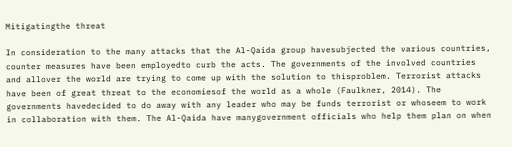Mitigatingthe threat

In consideration to the many attacks that the Al-Qaida group havesubjected the various countries, counter measures have been employedto curb the acts. The governments of the involved countries and allover the world are trying to come up with the solution to thisproblem. Terrorist attacks have been of great threat to the economiesof the world as a whole (Faulkner, 2014). The governments havedecided to do away with any leader who may be funds terrorist or whoseem to work in collaboration with them. The Al-Qaida have manygovernment officials who help them plan on when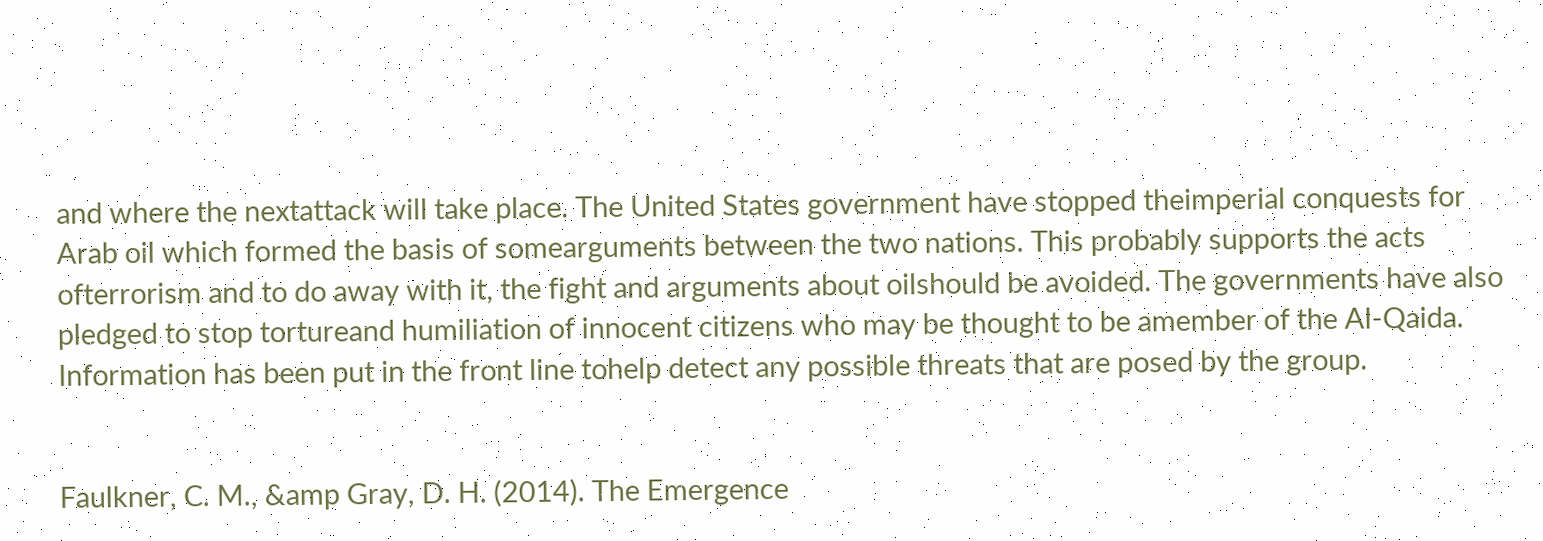and where the nextattack will take place. The United States government have stopped theimperial conquests for Arab oil which formed the basis of somearguments between the two nations. This probably supports the acts ofterrorism and to do away with it, the fight and arguments about oilshould be avoided. The governments have also pledged to stop tortureand humiliation of innocent citizens who may be thought to be amember of the Al-Qaida. Information has been put in the front line tohelp detect any possible threats that are posed by the group.


Faulkner, C. M., &amp Gray, D. H. (2014). The Emergence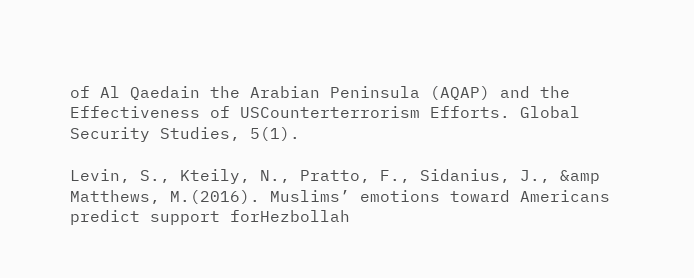of Al Qaedain the Arabian Peninsula (AQAP) and the Effectiveness of USCounterterrorism Efforts. Global Security Studies, 5(1).

Levin, S., Kteily, N., Pratto, F., Sidanius, J., &amp Matthews, M.(2016). Muslims’ emotions toward Americans predict support forHezbollah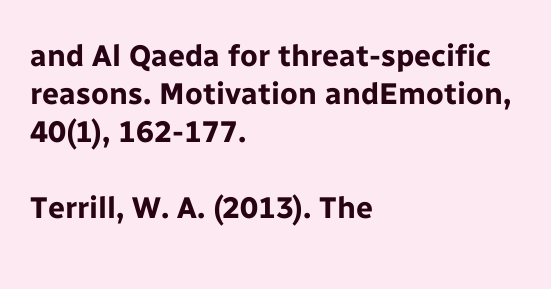and Al Qaeda for threat-specific reasons. Motivation andEmotion, 40(1), 162-177.

Terrill, W. A. (2013). The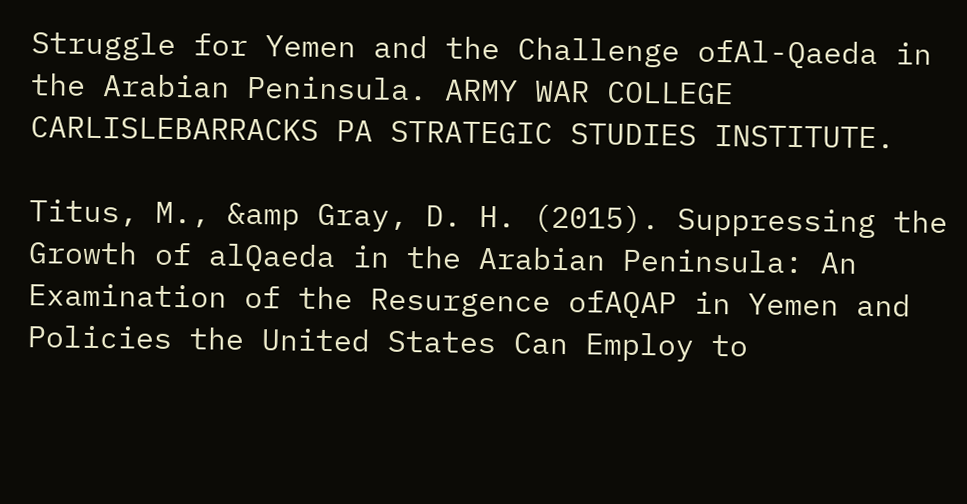Struggle for Yemen and the Challenge ofAl-Qaeda in the Arabian Peninsula. ARMY WAR COLLEGE CARLISLEBARRACKS PA STRATEGIC STUDIES INSTITUTE.

Titus, M., &amp Gray, D. H. (2015). Suppressing the Growth of alQaeda in the Arabian Peninsula: An Examination of the Resurgence ofAQAP in Yemen and Policies the United States Can Employ to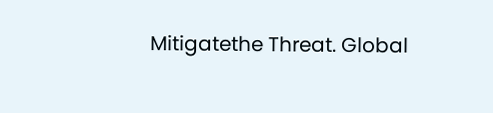Mitigatethe Threat. Global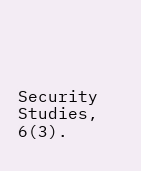Security Studies, 6(3).